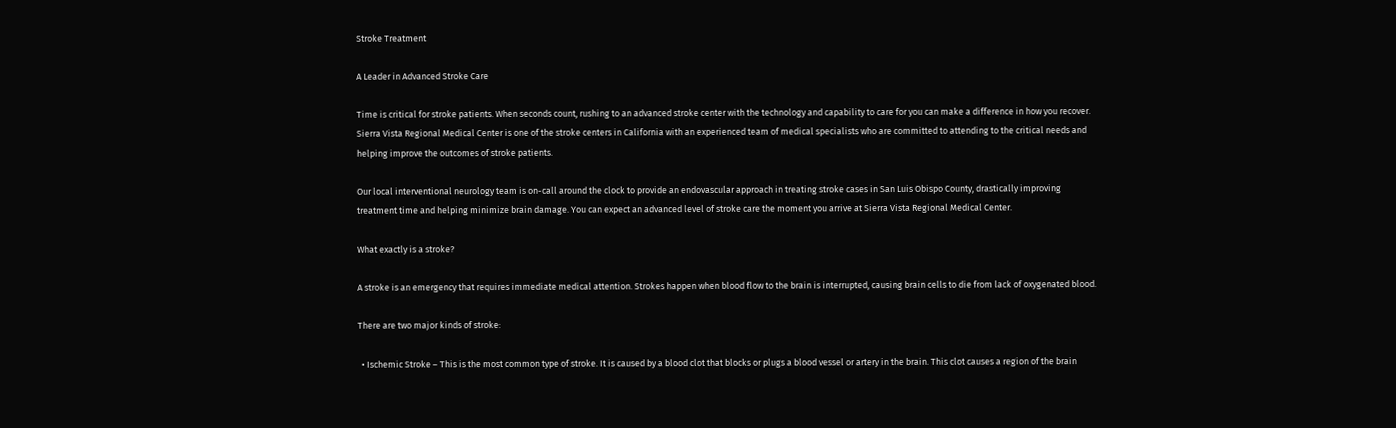Stroke Treatment

A Leader in Advanced Stroke Care

Time is critical for stroke patients. When seconds count, rushing to an advanced stroke center with the technology and capability to care for you can make a difference in how you recover. Sierra Vista Regional Medical Center is one of the stroke centers in California with an experienced team of medical specialists who are committed to attending to the critical needs and helping improve the outcomes of stroke patients.

Our local interventional neurology team is on-call around the clock to provide an endovascular approach in treating stroke cases in San Luis Obispo County, drastically improving treatment time and helping minimize brain damage. You can expect an advanced level of stroke care the moment you arrive at Sierra Vista Regional Medical Center.

What exactly is a stroke?

A stroke is an emergency that requires immediate medical attention. Strokes happen when blood flow to the brain is interrupted, causing brain cells to die from lack of oxygenated blood.

There are two major kinds of stroke:

  • Ischemic Stroke – This is the most common type of stroke. It is caused by a blood clot that blocks or plugs a blood vessel or artery in the brain. This clot causes a region of the brain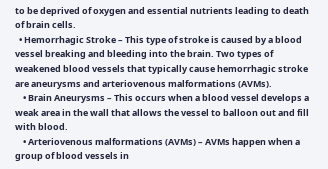to be deprived of oxygen and essential nutrients leading to death of brain cells.
  • Hemorrhagic Stroke – This type of stroke is caused by a blood vessel breaking and bleeding into the brain. Two types of weakened blood vessels that typically cause hemorrhagic stroke are aneurysms and arteriovenous malformations (AVMs).
    • Brain Aneurysms – This occurs when a blood vessel develops a weak area in the wall that allows the vessel to balloon out and fill with blood.
    • Arteriovenous malformations (AVMs) – AVMs happen when a group of blood vessels in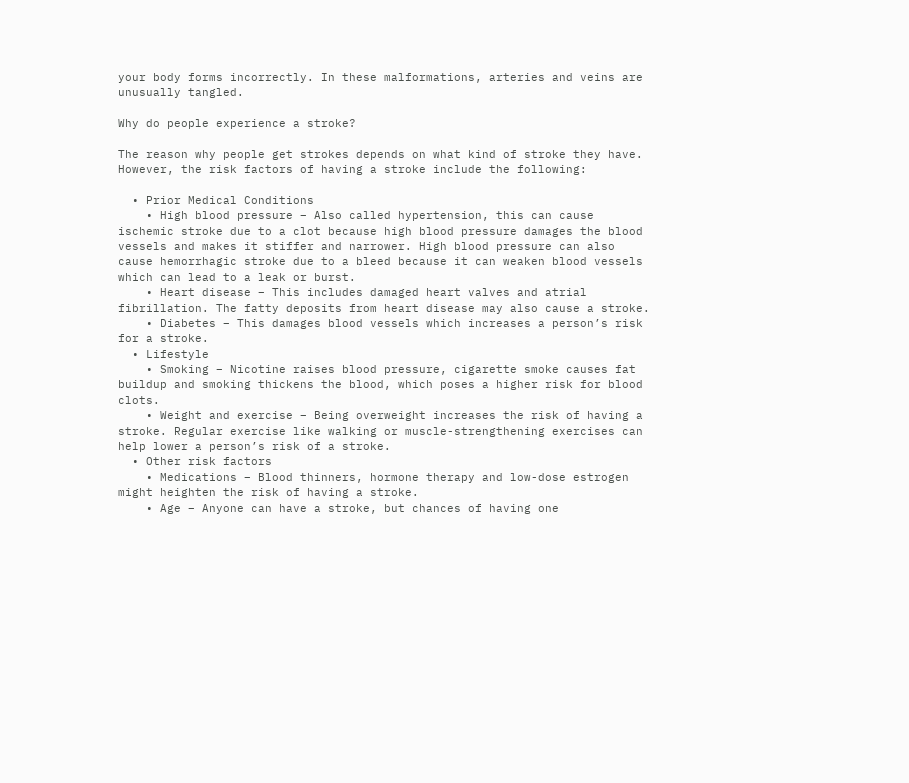your body forms incorrectly. In these malformations, arteries and veins are unusually tangled.

Why do people experience a stroke?

The reason why people get strokes depends on what kind of stroke they have. However, the risk factors of having a stroke include the following:

  • Prior Medical Conditions
    • High blood pressure – Also called hypertension, this can cause ischemic stroke due to a clot because high blood pressure damages the blood vessels and makes it stiffer and narrower. High blood pressure can also cause hemorrhagic stroke due to a bleed because it can weaken blood vessels which can lead to a leak or burst.
    • Heart disease – This includes damaged heart valves and atrial fibrillation. The fatty deposits from heart disease may also cause a stroke.
    • Diabetes – This damages blood vessels which increases a person’s risk for a stroke.
  • Lifestyle
    • Smoking – Nicotine raises blood pressure, cigarette smoke causes fat buildup and smoking thickens the blood, which poses a higher risk for blood clots.
    • Weight and exercise – Being overweight increases the risk of having a stroke. Regular exercise like walking or muscle-strengthening exercises can help lower a person’s risk of a stroke.
  • Other risk factors
    • Medications – Blood thinners, hormone therapy and low-dose estrogen might heighten the risk of having a stroke.
    • Age – Anyone can have a stroke, but chances of having one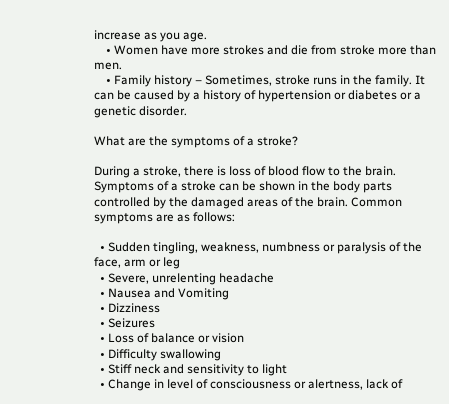increase as you age.
    • Women have more strokes and die from stroke more than men.
    • Family history – Sometimes, stroke runs in the family. It can be caused by a history of hypertension or diabetes or a genetic disorder.

What are the symptoms of a stroke?

During a stroke, there is loss of blood flow to the brain. Symptoms of a stroke can be shown in the body parts controlled by the damaged areas of the brain. Common symptoms are as follows:

  • Sudden tingling, weakness, numbness or paralysis of the face, arm or leg
  • Severe, unrelenting headache
  • Nausea and Vomiting
  • Dizziness
  • Seizures
  • Loss of balance or vision
  • Difficulty swallowing
  • Stiff neck and sensitivity to light
  • Change in level of consciousness or alertness, lack of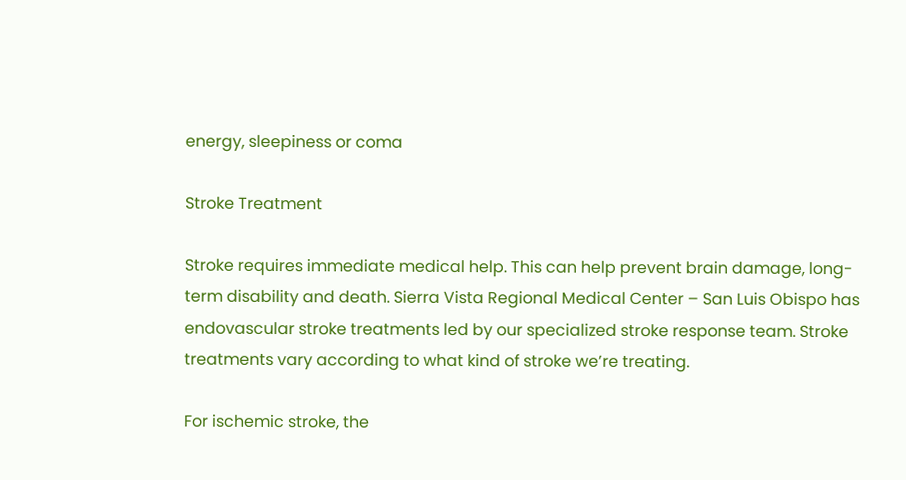energy, sleepiness or coma

Stroke Treatment

Stroke requires immediate medical help. This can help prevent brain damage, long-term disability and death. Sierra Vista Regional Medical Center – San Luis Obispo has endovascular stroke treatments led by our specialized stroke response team. Stroke treatments vary according to what kind of stroke we’re treating.

For ischemic stroke, the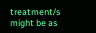treatment/s might be as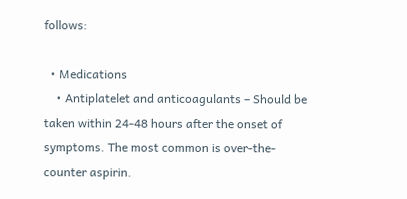follows:

  • Medications
    • Antiplatelet and anticoagulants – Should be taken within 24-48 hours after the onset of symptoms. The most common is over-the-counter aspirin.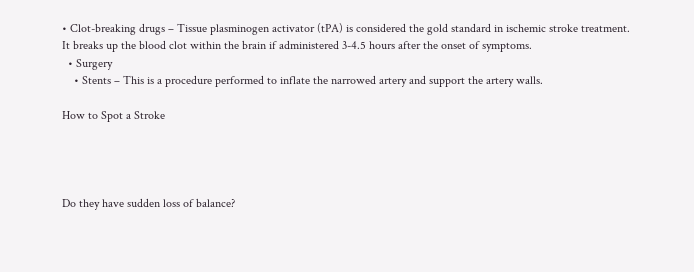• Clot-breaking drugs – Tissue plasminogen activator (tPA) is considered the gold standard in ischemic stroke treatment. It breaks up the blood clot within the brain if administered 3-4.5 hours after the onset of symptoms.
  • Surgery
    • Stents – This is a procedure performed to inflate the narrowed artery and support the artery walls.

How to Spot a Stroke




Do they have sudden loss of balance?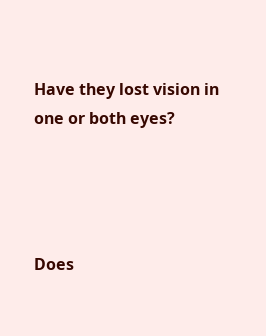Have they lost vision in one or both eyes?




Does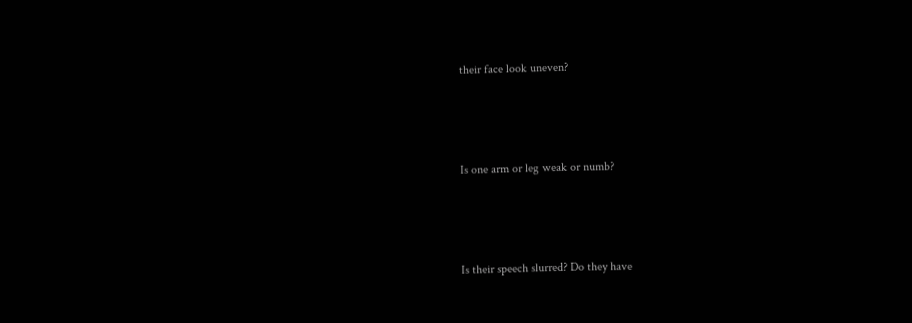their face look uneven?




Is one arm or leg weak or numb?




Is their speech slurred? Do they have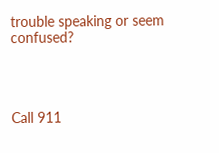trouble speaking or seem confused?




Call 911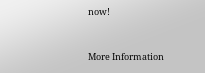now!


More Information